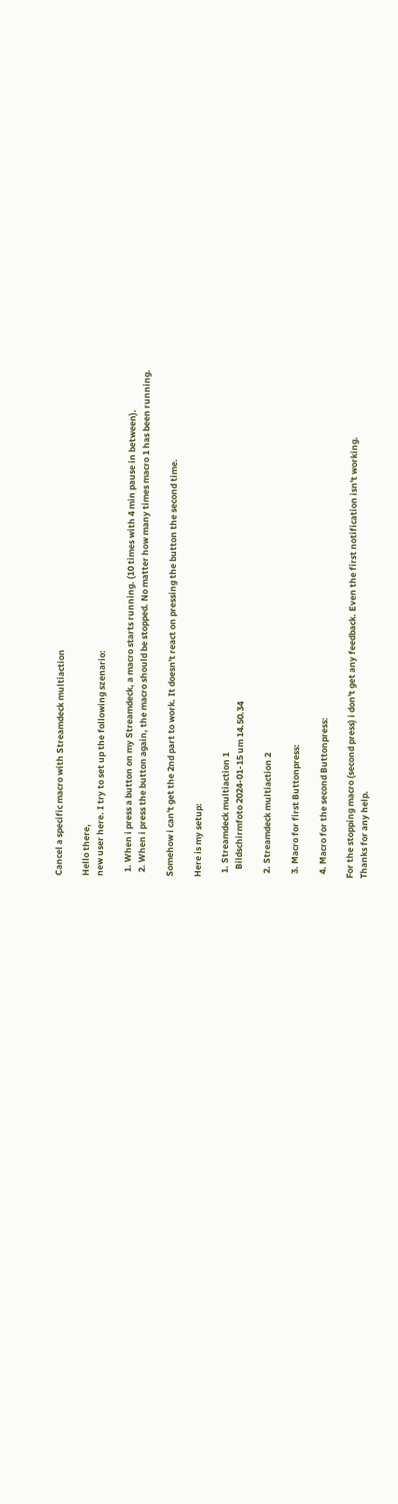Cancel a specific macro with Streamdeck multiaction

Hello there,
new user here. I try to set up the following szenario:

  1. When i press a button on my Streamdeck, a macro starts running. (10 times with 4 min pause in between).
  2. When i press the button again, the macro should be stopped. No matter how many times macro 1 has been running.

Somehow i can't get the 2nd part to work. It doesn't react on pressing the button the second time.

Here is my setup:

  1. Streamdeck multiaction 1
    Bildschirmfoto 2024-01-15 um 14.50.34

  2. Streamdeck multiaction 2

  3. Macro for first Buttonpress:

  4. Macro for the second Buttonpress:

For the stopping macro (second press) i don't get any feedback. Even the first notification isn't working.
Thanks for any help.